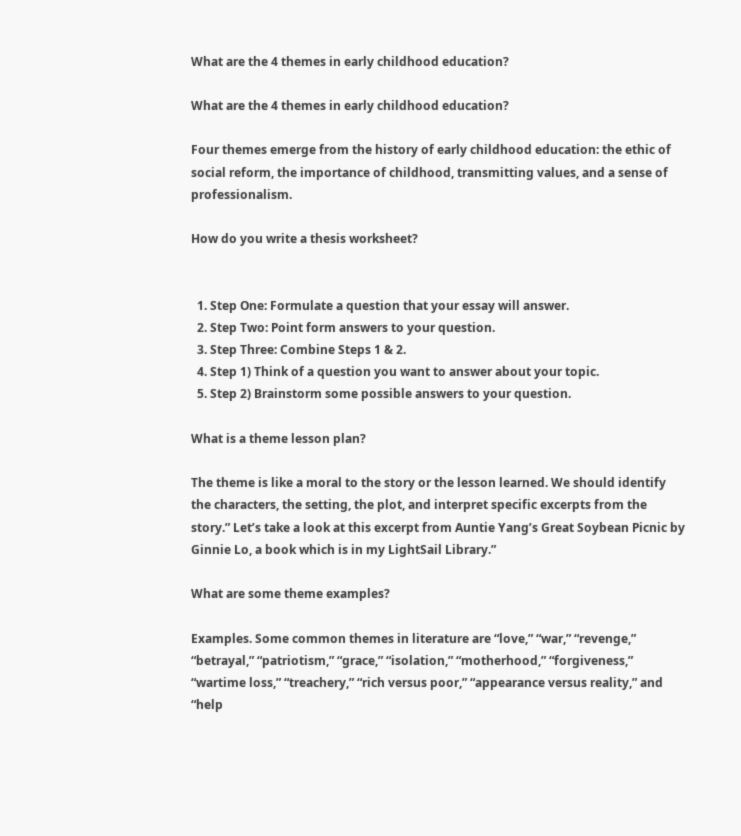What are the 4 themes in early childhood education?

What are the 4 themes in early childhood education?

Four themes emerge from the history of early childhood education: the ethic of social reform, the importance of childhood, transmitting values, and a sense of professionalism.

How do you write a thesis worksheet?


  1. Step One: Formulate a question that your essay will answer.
  2. Step Two: Point form answers to your question.
  3. Step Three: Combine Steps 1 & 2.
  4. Step 1) Think of a question you want to answer about your topic.
  5. Step 2) Brainstorm some possible answers to your question.

What is a theme lesson plan?

The theme is like a moral to the story or the lesson learned. We should identify the characters, the setting, the plot, and interpret specific excerpts from the story.” Let’s take a look at this excerpt from Auntie Yang’s Great Soybean Picnic by Ginnie Lo, a book which is in my LightSail Library.”

What are some theme examples?

Examples. Some common themes in literature are “love,” “war,” “revenge,” “betrayal,” “patriotism,” “grace,” “isolation,” “motherhood,” “forgiveness,” “wartime loss,” “treachery,” “rich versus poor,” “appearance versus reality,” and “help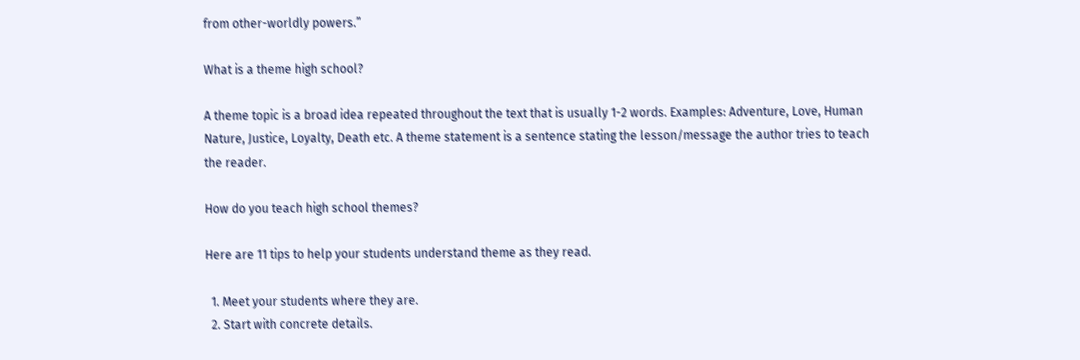from other-worldly powers.”

What is a theme high school?

A theme topic is a broad idea repeated throughout the text that is usually 1-2 words. Examples: Adventure, Love, Human Nature, Justice, Loyalty, Death etc. A theme statement is a sentence stating the lesson/message the author tries to teach the reader.

How do you teach high school themes?

Here are 11 tips to help your students understand theme as they read.

  1. Meet your students where they are.
  2. Start with concrete details.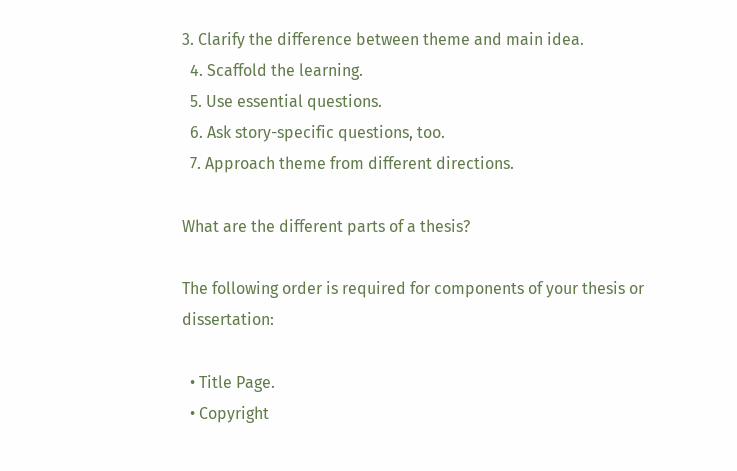3. Clarify the difference between theme and main idea.
  4. Scaffold the learning.
  5. Use essential questions.
  6. Ask story-specific questions, too.
  7. Approach theme from different directions.

What are the different parts of a thesis?

The following order is required for components of your thesis or dissertation:

  • Title Page.
  • Copyright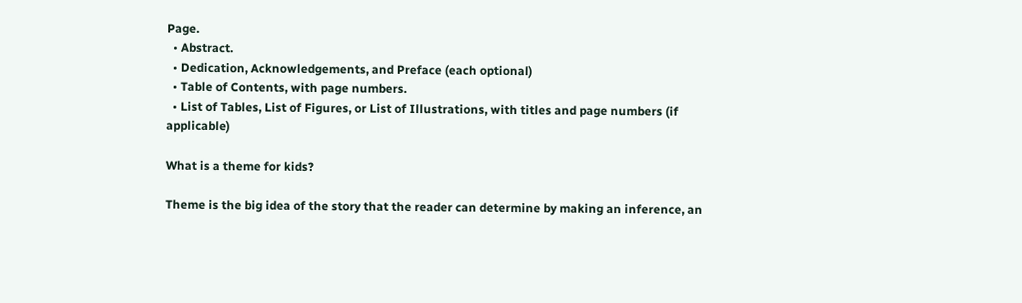Page.
  • Abstract.
  • Dedication, Acknowledgements, and Preface (each optional)
  • Table of Contents, with page numbers.
  • List of Tables, List of Figures, or List of Illustrations, with titles and page numbers (if applicable)

What is a theme for kids?

Theme is the big idea of the story that the reader can determine by making an inference, an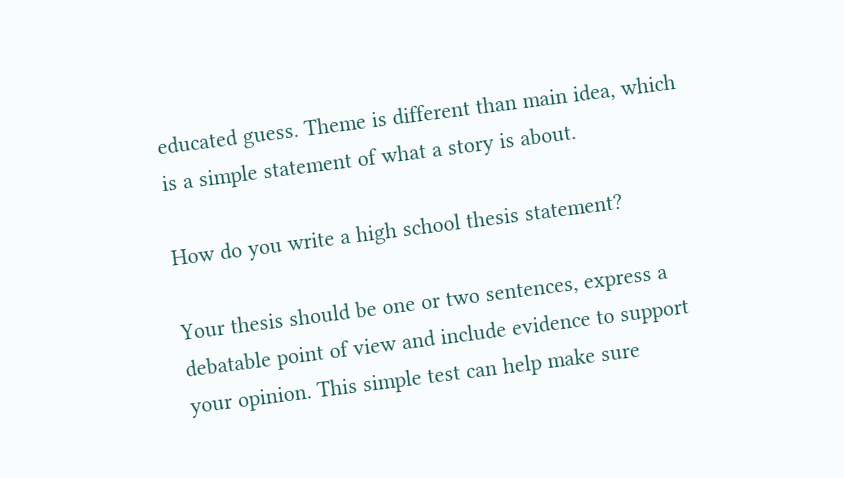educated guess. Theme is different than main idea, which is a simple statement of what a story is about.

How do you write a high school thesis statement?

Your thesis should be one or two sentences, express a debatable point of view and include evidence to support your opinion. This simple test can help make sure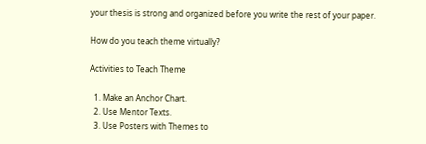your thesis is strong and organized before you write the rest of your paper.

How do you teach theme virtually?

Activities to Teach Theme

  1. Make an Anchor Chart.
  2. Use Mentor Texts.
  3. Use Posters with Themes to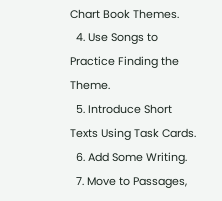Chart Book Themes.
  4. Use Songs to Practice Finding the Theme.
  5. Introduce Short Texts Using Task Cards.
  6. Add Some Writing.
  7. Move to Passages,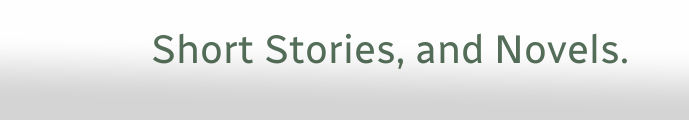Short Stories, and Novels.